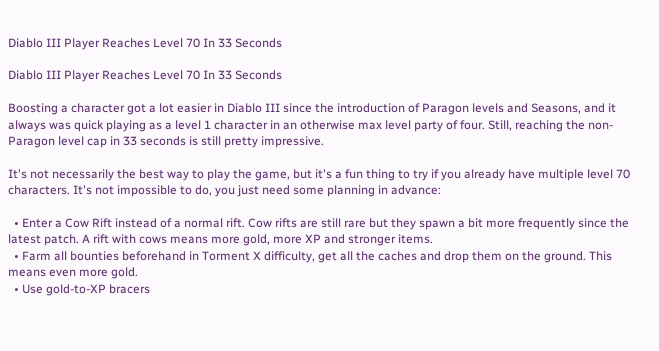Diablo III Player Reaches Level 70 In 33 Seconds

Diablo III Player Reaches Level 70 In 33 Seconds

Boosting a character got a lot easier in Diablo III since the introduction of Paragon levels and Seasons, and it always was quick playing as a level 1 character in an otherwise max level party of four. Still, reaching the non-Paragon level cap in 33 seconds is still pretty impressive.

It's not necessarily the best way to play the game, but it's a fun thing to try if you already have multiple level 70 characters. It's not impossible to do, you just need some planning in advance:

  • Enter a Cow Rift instead of a normal rift. Cow rifts are still rare but they spawn a bit more frequently since the latest patch. A rift with cows means more gold, more XP and stronger items.
  • Farm all bounties beforehand in Torment X difficulty, get all the caches and drop them on the ground. This means even more gold.
  • Use gold-to-XP bracers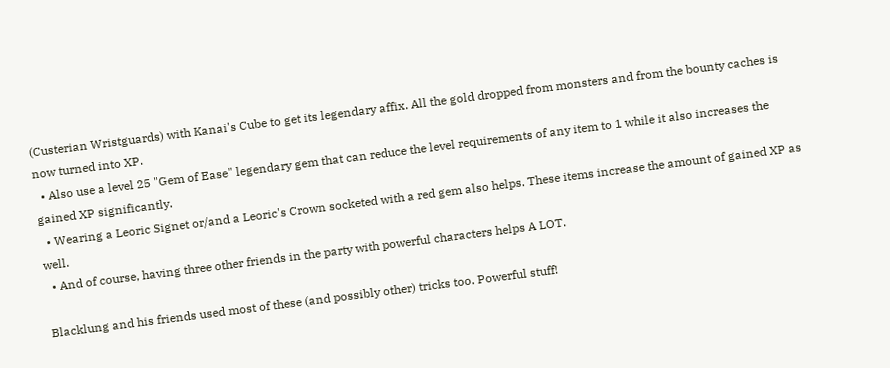(Custerian Wristguards) with Kanai's Cube to get its legendary affix. All the gold dropped from monsters and from the bounty caches is now turned into XP.
  • Also use a level 25 "Gem of Ease" legendary gem that can reduce the level requirements of any item to 1 while it also increases the gained XP significantly.
  • Wearing a Leoric Signet or/and a Leoric's Crown socketed with a red gem also helps. These items increase the amount of gained XP as well.
  • And of course, having three other friends in the party with powerful characters helps A LOT.

Blacklung and his friends used most of these (and possibly other) tricks too. Powerful stuff!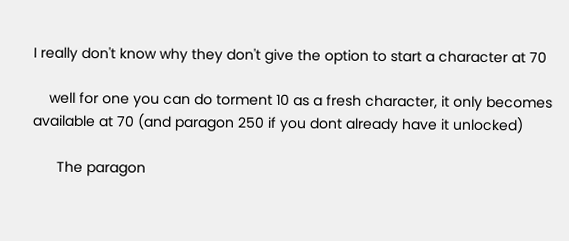I really don't know why they don't give the option to start a character at 70

    well for one you can do torment 10 as a fresh character, it only becomes available at 70 (and paragon 250 if you dont already have it unlocked)

      The paragon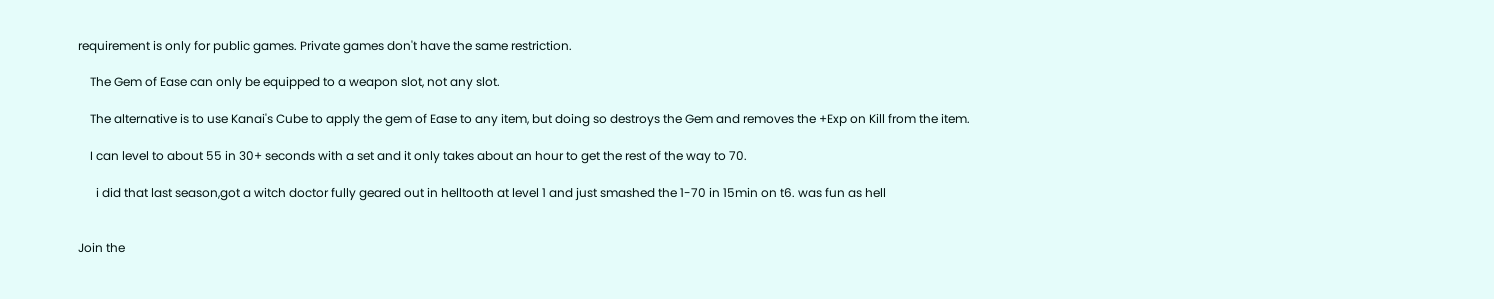requirement is only for public games. Private games don't have the same restriction.

    The Gem of Ease can only be equipped to a weapon slot, not any slot.

    The alternative is to use Kanai's Cube to apply the gem of Ease to any item, but doing so destroys the Gem and removes the +Exp on Kill from the item.

    I can level to about 55 in 30+ seconds with a set and it only takes about an hour to get the rest of the way to 70.

      i did that last season,got a witch doctor fully geared out in helltooth at level 1 and just smashed the 1-70 in 15min on t6. was fun as hell


Join the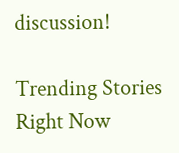discussion!

Trending Stories Right Now